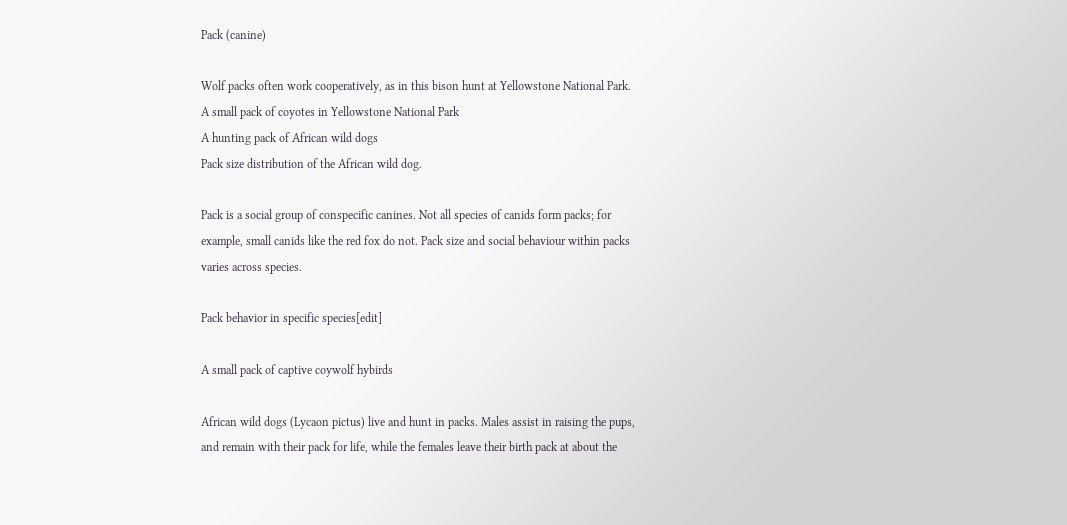Pack (canine)

Wolf packs often work cooperatively, as in this bison hunt at Yellowstone National Park.
A small pack of coyotes in Yellowstone National Park
A hunting pack of African wild dogs
Pack size distribution of the African wild dog.

Pack is a social group of conspecific canines. Not all species of canids form packs; for example, small canids like the red fox do not. Pack size and social behaviour within packs varies across species.

Pack behavior in specific species[edit]

A small pack of captive coywolf hybirds

African wild dogs (Lycaon pictus) live and hunt in packs. Males assist in raising the pups, and remain with their pack for life, while the females leave their birth pack at about the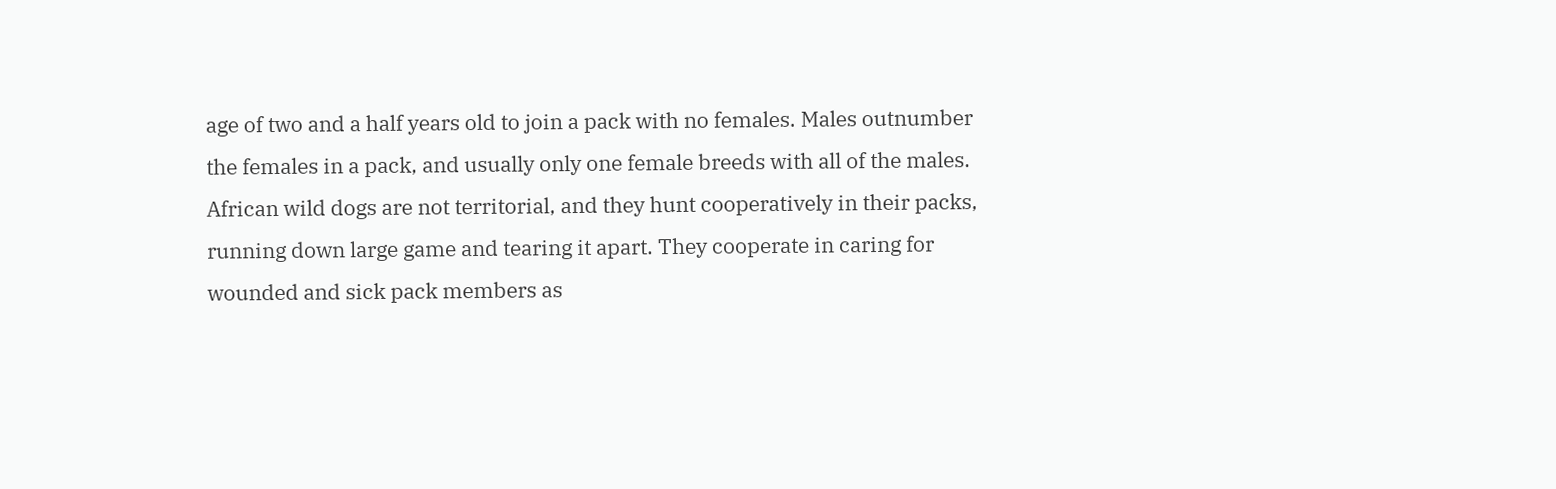age of two and a half years old to join a pack with no females. Males outnumber the females in a pack, and usually only one female breeds with all of the males. African wild dogs are not territorial, and they hunt cooperatively in their packs, running down large game and tearing it apart. They cooperate in caring for wounded and sick pack members as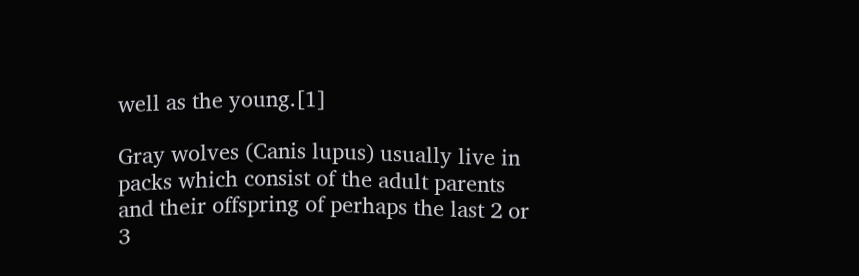well as the young.[1]

Gray wolves (Canis lupus) usually live in packs which consist of the adult parents and their offspring of perhaps the last 2 or 3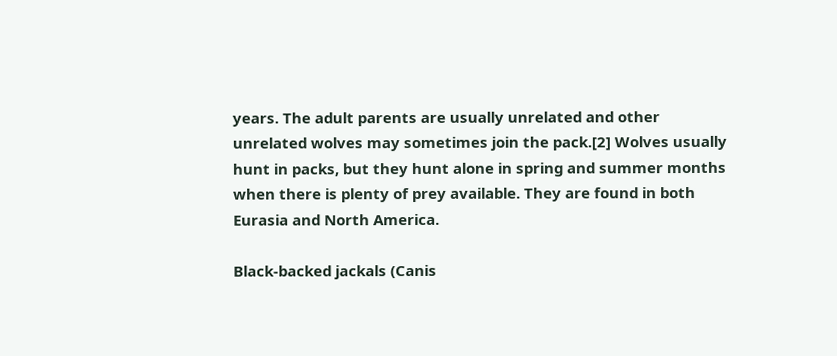years. The adult parents are usually unrelated and other unrelated wolves may sometimes join the pack.[2] Wolves usually hunt in packs, but they hunt alone in spring and summer months when there is plenty of prey available. They are found in both Eurasia and North America.

Black-backed jackals (Canis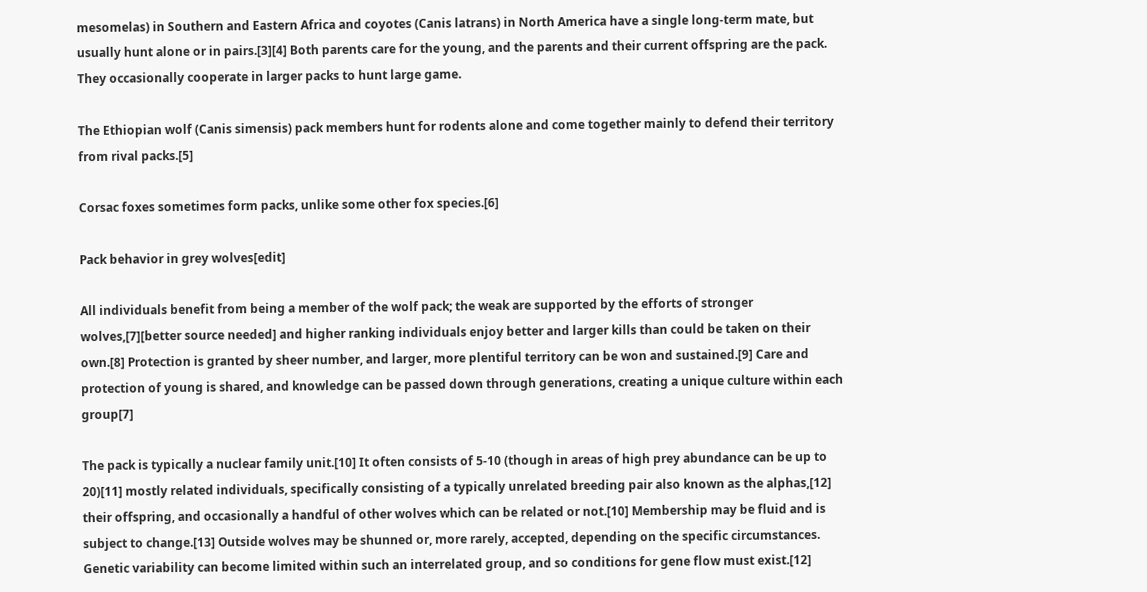mesomelas) in Southern and Eastern Africa and coyotes (Canis latrans) in North America have a single long-term mate, but usually hunt alone or in pairs.[3][4] Both parents care for the young, and the parents and their current offspring are the pack. They occasionally cooperate in larger packs to hunt large game.

The Ethiopian wolf (Canis simensis) pack members hunt for rodents alone and come together mainly to defend their territory from rival packs.[5]

Corsac foxes sometimes form packs, unlike some other fox species.[6]

Pack behavior in grey wolves[edit]

All individuals benefit from being a member of the wolf pack; the weak are supported by the efforts of stronger wolves,[7][better source needed] and higher ranking individuals enjoy better and larger kills than could be taken on their own.[8] Protection is granted by sheer number, and larger, more plentiful territory can be won and sustained.[9] Care and protection of young is shared, and knowledge can be passed down through generations, creating a unique culture within each group[7]

The pack is typically a nuclear family unit.[10] It often consists of 5-10 (though in areas of high prey abundance can be up to 20)[11] mostly related individuals, specifically consisting of a typically unrelated breeding pair also known as the alphas,[12] their offspring, and occasionally a handful of other wolves which can be related or not.[10] Membership may be fluid and is subject to change.[13] Outside wolves may be shunned or, more rarely, accepted, depending on the specific circumstances. Genetic variability can become limited within such an interrelated group, and so conditions for gene flow must exist.[12]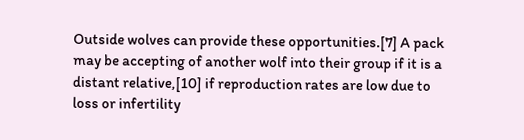Outside wolves can provide these opportunities.[7] A pack may be accepting of another wolf into their group if it is a distant relative,[10] if reproduction rates are low due to loss or infertility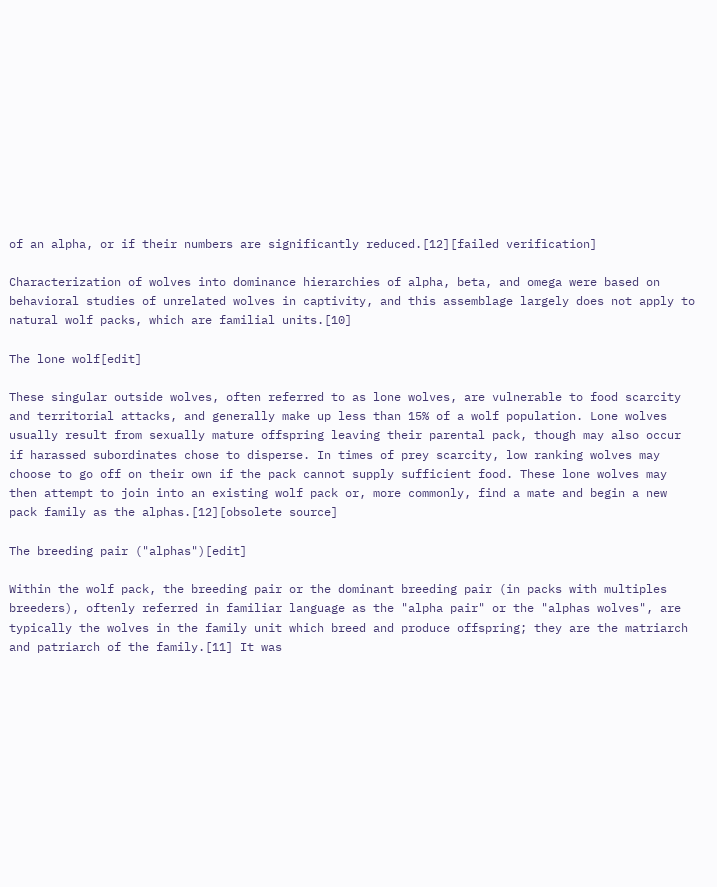of an alpha, or if their numbers are significantly reduced.[12][failed verification]

Characterization of wolves into dominance hierarchies of alpha, beta, and omega were based on behavioral studies of unrelated wolves in captivity, and this assemblage largely does not apply to natural wolf packs, which are familial units.[10]

The lone wolf[edit]

These singular outside wolves, often referred to as lone wolves, are vulnerable to food scarcity and territorial attacks, and generally make up less than 15% of a wolf population. Lone wolves usually result from sexually mature offspring leaving their parental pack, though may also occur if harassed subordinates chose to disperse. In times of prey scarcity, low ranking wolves may choose to go off on their own if the pack cannot supply sufficient food. These lone wolves may then attempt to join into an existing wolf pack or, more commonly, find a mate and begin a new pack family as the alphas.[12][obsolete source]

The breeding pair ("alphas")[edit]

Within the wolf pack, the breeding pair or the dominant breeding pair (in packs with multiples breeders), oftenly referred in familiar language as the "alpha pair" or the "alphas wolves", are typically the wolves in the family unit which breed and produce offspring; they are the matriarch and patriarch of the family.[11] It was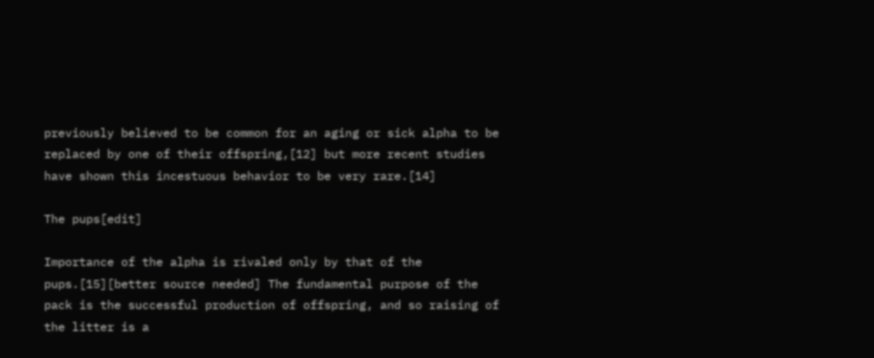previously believed to be common for an aging or sick alpha to be replaced by one of their offspring,[12] but more recent studies have shown this incestuous behavior to be very rare.[14]

The pups[edit]

Importance of the alpha is rivaled only by that of the pups.[15][better source needed] The fundamental purpose of the pack is the successful production of offspring, and so raising of the litter is a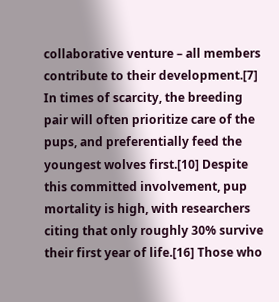collaborative venture – all members contribute to their development.[7] In times of scarcity, the breeding pair will often prioritize care of the pups, and preferentially feed the youngest wolves first.[10] Despite this committed involvement, pup mortality is high, with researchers citing that only roughly 30% survive their first year of life.[16] Those who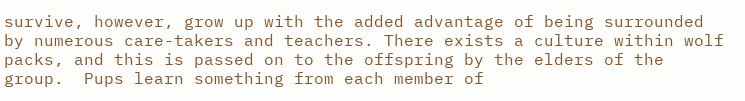survive, however, grow up with the added advantage of being surrounded by numerous care-takers and teachers. There exists a culture within wolf packs, and this is passed on to the offspring by the elders of the group.  Pups learn something from each member of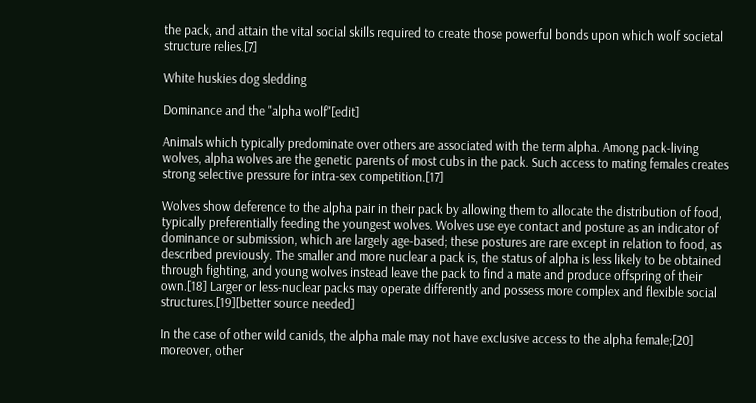the pack, and attain the vital social skills required to create those powerful bonds upon which wolf societal structure relies.[7]

White huskies dog sledding

Dominance and the "alpha wolf"[edit]

Animals which typically predominate over others are associated with the term alpha. Among pack-living wolves, alpha wolves are the genetic parents of most cubs in the pack. Such access to mating females creates strong selective pressure for intra-sex competition.[17]

Wolves show deference to the alpha pair in their pack by allowing them to allocate the distribution of food, typically preferentially feeding the youngest wolves. Wolves use eye contact and posture as an indicator of dominance or submission, which are largely age-based; these postures are rare except in relation to food, as described previously. The smaller and more nuclear a pack is, the status of alpha is less likely to be obtained through fighting, and young wolves instead leave the pack to find a mate and produce offspring of their own.[18] Larger or less-nuclear packs may operate differently and possess more complex and flexible social structures.[19][better source needed]

In the case of other wild canids, the alpha male may not have exclusive access to the alpha female;[20] moreover, other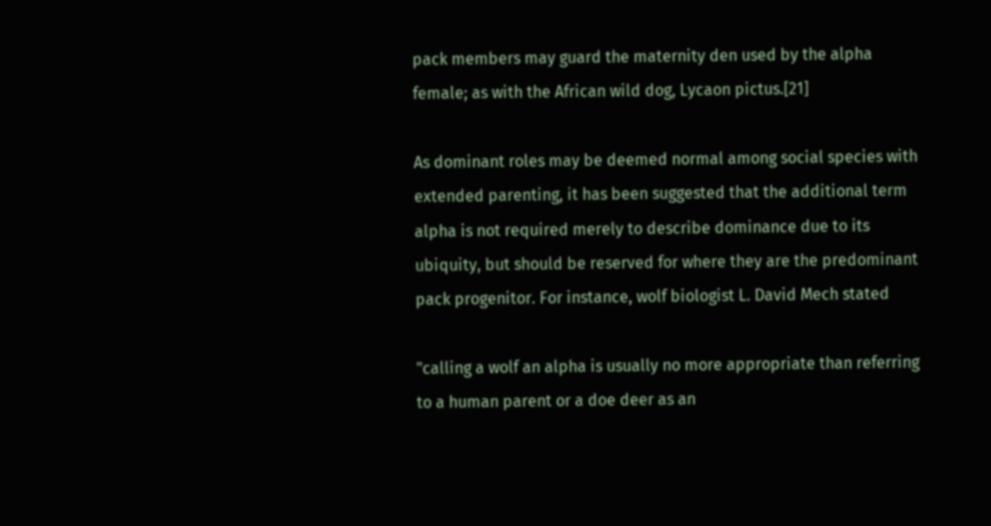pack members may guard the maternity den used by the alpha female; as with the African wild dog, Lycaon pictus.[21]

As dominant roles may be deemed normal among social species with extended parenting, it has been suggested that the additional term alpha is not required merely to describe dominance due to its ubiquity, but should be reserved for where they are the predominant pack progenitor. For instance, wolf biologist L. David Mech stated

"calling a wolf an alpha is usually no more appropriate than referring to a human parent or a doe deer as an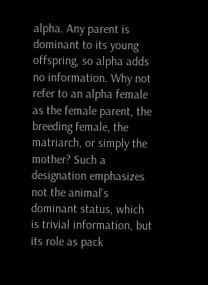alpha. Any parent is dominant to its young offspring, so alpha adds no information. Why not refer to an alpha female as the female parent, the breeding female, the matriarch, or simply the mother? Such a designation emphasizes not the animal's dominant status, which is trivial information, but its role as pack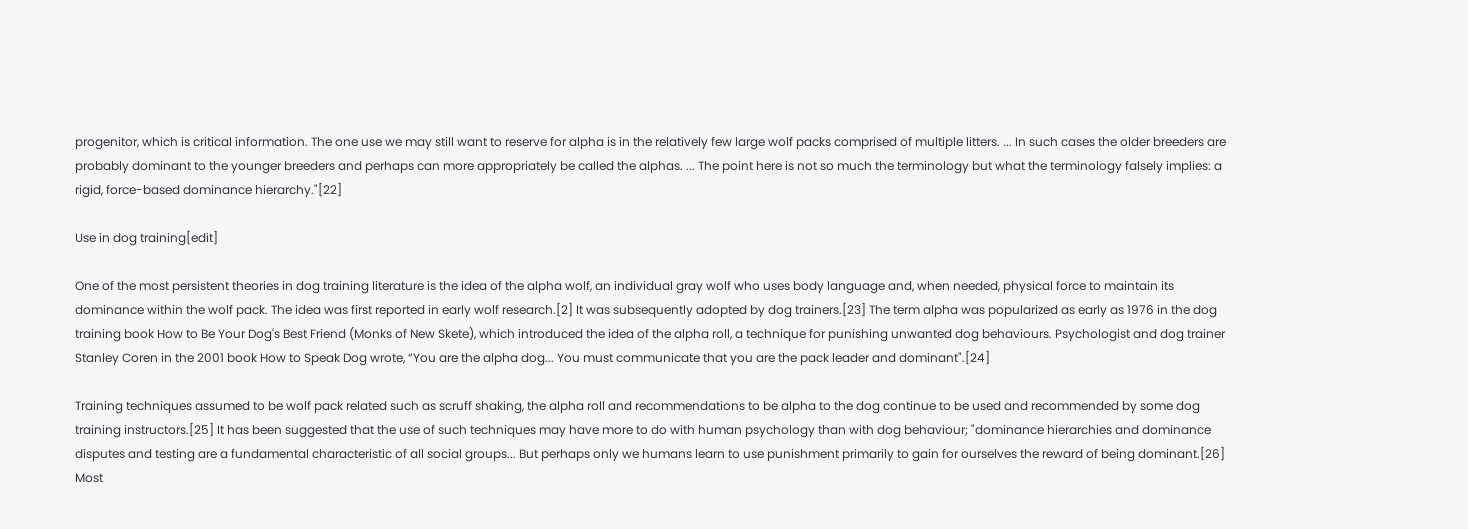progenitor, which is critical information. The one use we may still want to reserve for alpha is in the relatively few large wolf packs comprised of multiple litters. ... In such cases the older breeders are probably dominant to the younger breeders and perhaps can more appropriately be called the alphas. ... The point here is not so much the terminology but what the terminology falsely implies: a rigid, force-based dominance hierarchy."[22]

Use in dog training[edit]

One of the most persistent theories in dog training literature is the idea of the alpha wolf, an individual gray wolf who uses body language and, when needed, physical force to maintain its dominance within the wolf pack. The idea was first reported in early wolf research.[2] It was subsequently adopted by dog trainers.[23] The term alpha was popularized as early as 1976 in the dog training book How to Be Your Dog's Best Friend (Monks of New Skete), which introduced the idea of the alpha roll, a technique for punishing unwanted dog behaviours. Psychologist and dog trainer Stanley Coren in the 2001 book How to Speak Dog wrote, “You are the alpha dog... You must communicate that you are the pack leader and dominant".[24]

Training techniques assumed to be wolf pack related such as scruff shaking, the alpha roll and recommendations to be alpha to the dog continue to be used and recommended by some dog training instructors.[25] It has been suggested that the use of such techniques may have more to do with human psychology than with dog behaviour; "dominance hierarchies and dominance disputes and testing are a fundamental characteristic of all social groups... But perhaps only we humans learn to use punishment primarily to gain for ourselves the reward of being dominant.[26] Most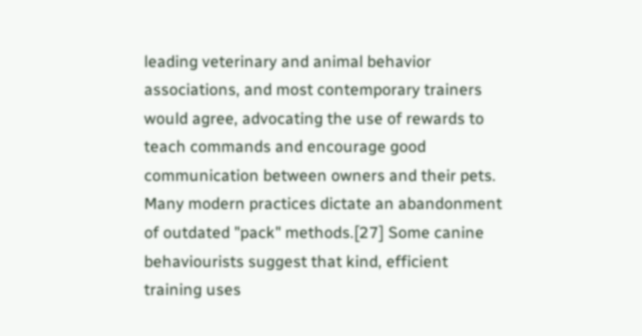leading veterinary and animal behavior associations, and most contemporary trainers would agree, advocating the use of rewards to teach commands and encourage good communication between owners and their pets. Many modern practices dictate an abandonment of outdated "pack" methods.[27] Some canine behaviourists suggest that kind, efficient training uses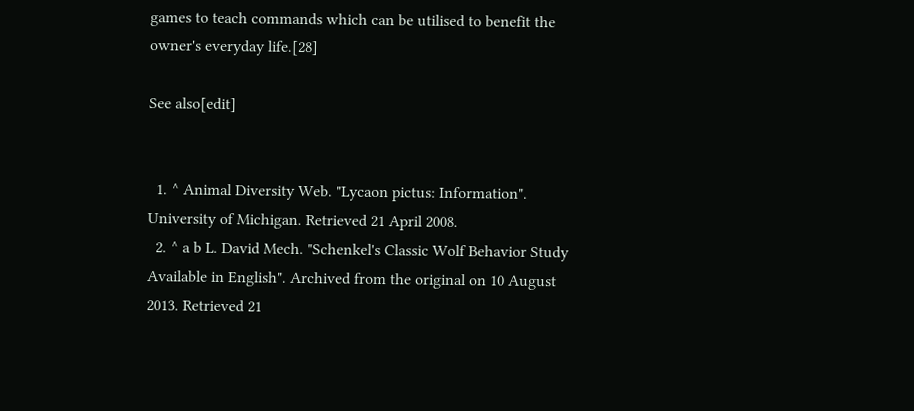games to teach commands which can be utilised to benefit the owner's everyday life.[28]

See also[edit]


  1. ^ Animal Diversity Web. "Lycaon pictus: Information". University of Michigan. Retrieved 21 April 2008.
  2. ^ a b L. David Mech. "Schenkel's Classic Wolf Behavior Study Available in English". Archived from the original on 10 August 2013. Retrieved 21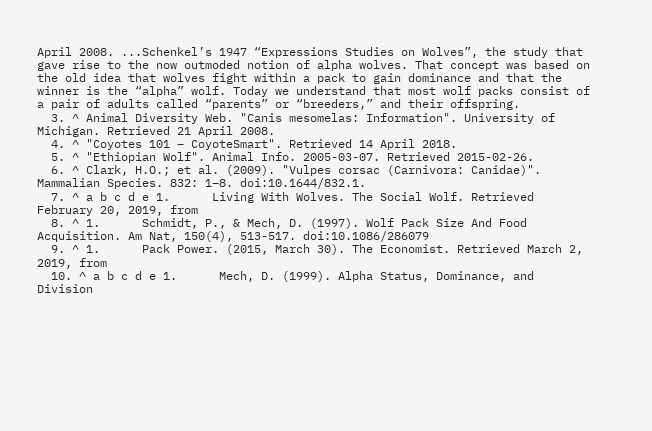April 2008. ...Schenkel’s 1947 “Expressions Studies on Wolves”, the study that gave rise to the now outmoded notion of alpha wolves. That concept was based on the old idea that wolves fight within a pack to gain dominance and that the winner is the “alpha” wolf. Today we understand that most wolf packs consist of a pair of adults called “parents” or “breeders,” and their offspring.
  3. ^ Animal Diversity Web. "Canis mesomelas: Information". University of Michigan. Retrieved 21 April 2008.
  4. ^ "Coyotes 101 – CoyoteSmart". Retrieved 14 April 2018.
  5. ^ "Ethiopian Wolf". Animal Info. 2005-03-07. Retrieved 2015-02-26.
  6. ^ Clark, H.O.; et al. (2009). "Vulpes corsac (Carnivora: Canidae)". Mammalian Species. 832: 1–8. doi:10.1644/832.1.
  7. ^ a b c d e 1.      Living With Wolves. The Social Wolf. Retrieved February 20, 2019, from
  8. ^ 1.      Schmidt, P., & Mech, D. (1997). Wolf Pack Size And Food Acquisition. Am Nat, 150(4), 513-517. doi:10.1086/286079
  9. ^ 1.      Pack Power. (2015, March 30). The Economist. Retrieved March 2, 2019, from
  10. ^ a b c d e 1.      Mech, D. (1999). Alpha Status, Dominance, and Division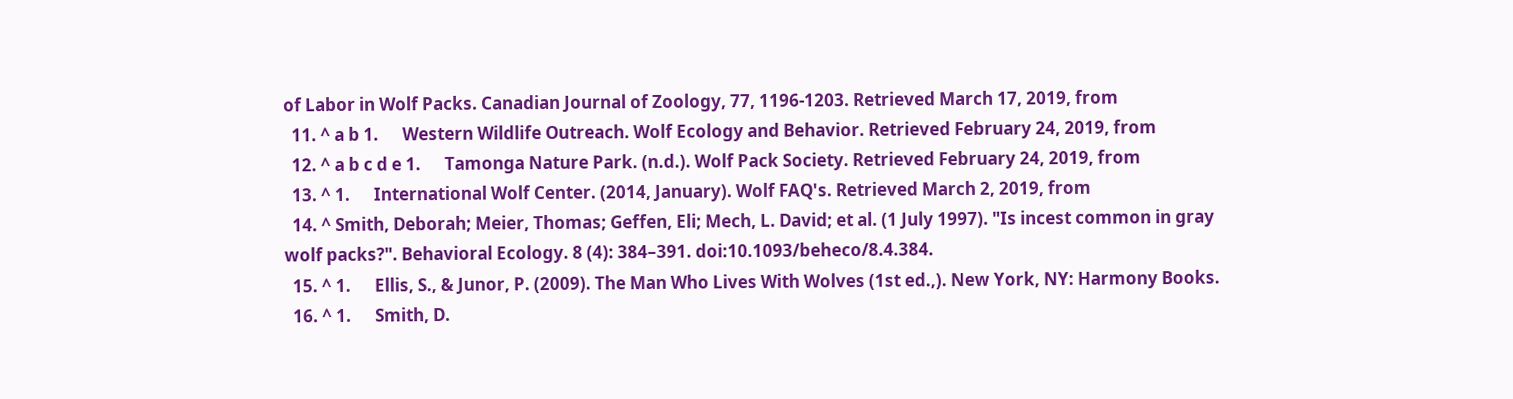of Labor in Wolf Packs. Canadian Journal of Zoology, 77, 1196-1203. Retrieved March 17, 2019, from
  11. ^ a b 1.      Western Wildlife Outreach. Wolf Ecology and Behavior. Retrieved February 24, 2019, from
  12. ^ a b c d e 1.      Tamonga Nature Park. (n.d.). Wolf Pack Society. Retrieved February 24, 2019, from
  13. ^ 1.      International Wolf Center. (2014, January). Wolf FAQ's. Retrieved March 2, 2019, from
  14. ^ Smith, Deborah; Meier, Thomas; Geffen, Eli; Mech, L. David; et al. (1 July 1997). "Is incest common in gray wolf packs?". Behavioral Ecology. 8 (4): 384–391. doi:10.1093/beheco/8.4.384.
  15. ^ 1.      Ellis, S., & Junor, P. (2009). The Man Who Lives With Wolves (1st ed.,). New York, NY: Harmony Books.
  16. ^ 1.      Smith, D.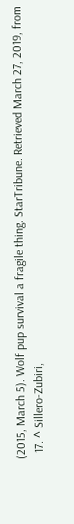(2015, March 5). Wolf pup survival a fragile thing. StarTribune. Retrieved March 27, 2019, from
  17. ^ Sillero-Zubiri,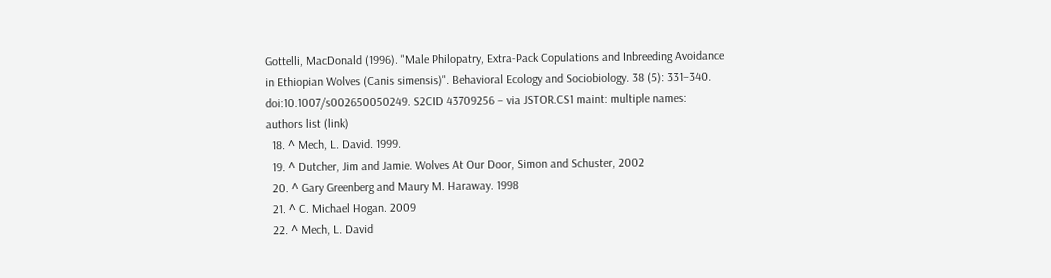Gottelli, MacDonald (1996). "Male Philopatry, Extra-Pack Copulations and Inbreeding Avoidance in Ethiopian Wolves (Canis simensis)". Behavioral Ecology and Sociobiology. 38 (5): 331–340. doi:10.1007/s002650050249. S2CID 43709256 – via JSTOR.CS1 maint: multiple names: authors list (link)
  18. ^ Mech, L. David. 1999.
  19. ^ Dutcher, Jim and Jamie. Wolves At Our Door, Simon and Schuster, 2002
  20. ^ Gary Greenberg and Maury M. Haraway. 1998
  21. ^ C. Michael Hogan. 2009
  22. ^ Mech, L. David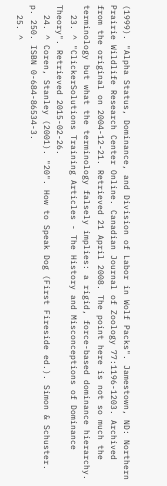(1999). "Alpha Status, Dominance, and Division of Labor in Wolf Packs". Jamestown, ND: Northern Prairie Wildlife Research Center Online. Canadian Journal of Zoology 77:1196-1203. Archived from the original on 2004-12-21. Retrieved 21 April 2008. The point here is not so much the terminology but what the terminology falsely implies: a rigid, force-based dominance hierarchy.
  23. ^ "ClickerSolutions Training Articles - The History and Misconceptions of Dominance Theory". Retrieved 2015-02-26.
  24. ^ Coren, Stanley (2001). "20". How to Speak Dog (First Fireside ed.). Simon & Schuster. p. 250. ISBN 0-684-86534-3.
  25. ^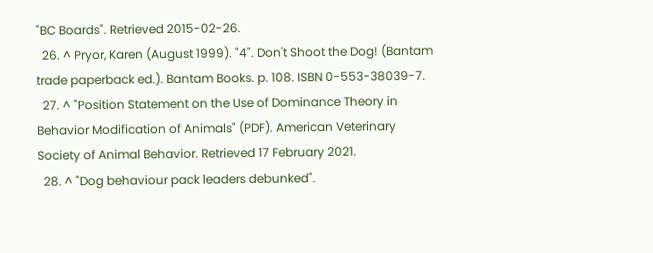"BC Boards". Retrieved 2015-02-26.
  26. ^ Pryor, Karen (August 1999). "4". Don't Shoot the Dog! (Bantam trade paperback ed.). Bantam Books. p. 108. ISBN 0-553-38039-7.
  27. ^ "Position Statement on the Use of Dominance Theory in Behavior Modification of Animals" (PDF). American Veterinary Society of Animal Behavior. Retrieved 17 February 2021.
  28. ^ "Dog behaviour pack leaders debunked".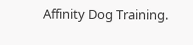Affinity Dog Training.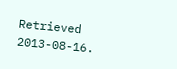Retrieved 2013-08-16.